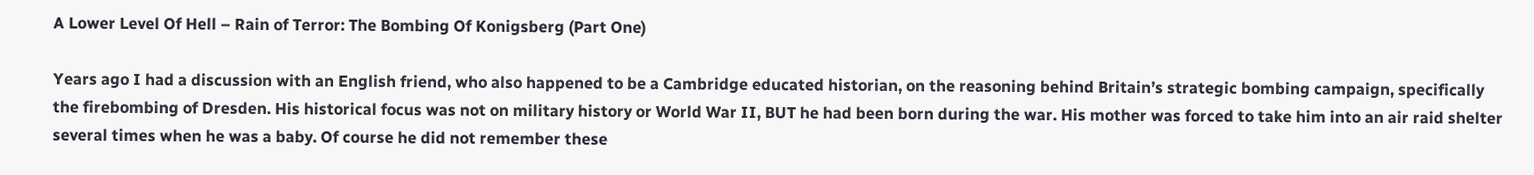A Lower Level Of Hell – Rain of Terror: The Bombing Of Konigsberg (Part One)

Years ago I had a discussion with an English friend, who also happened to be a Cambridge educated historian, on the reasoning behind Britain’s strategic bombing campaign, specifically the firebombing of Dresden. His historical focus was not on military history or World War II, BUT he had been born during the war. His mother was forced to take him into an air raid shelter several times when he was a baby. Of course he did not remember these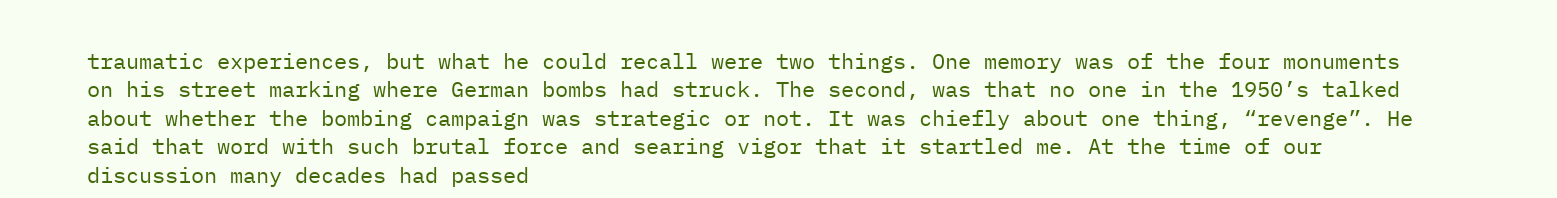traumatic experiences, but what he could recall were two things. One memory was of the four monuments on his street marking where German bombs had struck. The second, was that no one in the 1950’s talked about whether the bombing campaign was strategic or not. It was chiefly about one thing, “revenge”. He said that word with such brutal force and searing vigor that it startled me. At the time of our discussion many decades had passed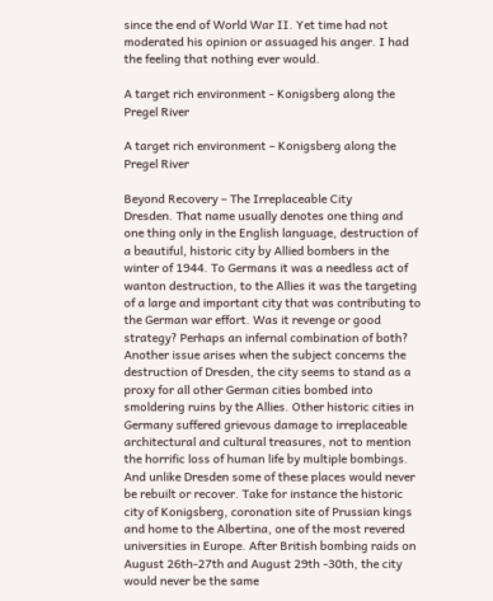since the end of World War II. Yet time had not moderated his opinion or assuaged his anger. I had the feeling that nothing ever would.

A target rich environment - Konigsberg along the Pregel River

A target rich environment – Konigsberg along the Pregel River

Beyond Recovery – The Irreplaceable City
Dresden. That name usually denotes one thing and one thing only in the English language, destruction of a beautiful, historic city by Allied bombers in the winter of 1944. To Germans it was a needless act of wanton destruction, to the Allies it was the targeting of a large and important city that was contributing to the German war effort. Was it revenge or good strategy? Perhaps an infernal combination of both? Another issue arises when the subject concerns the destruction of Dresden, the city seems to stand as a proxy for all other German cities bombed into smoldering ruins by the Allies. Other historic cities in Germany suffered grievous damage to irreplaceable architectural and cultural treasures, not to mention the horrific loss of human life by multiple bombings. And unlike Dresden some of these places would never be rebuilt or recover. Take for instance the historic city of Konigsberg, coronation site of Prussian kings and home to the Albertina, one of the most revered universities in Europe. After British bombing raids on August 26th-27th and August 29th -30th, the city would never be the same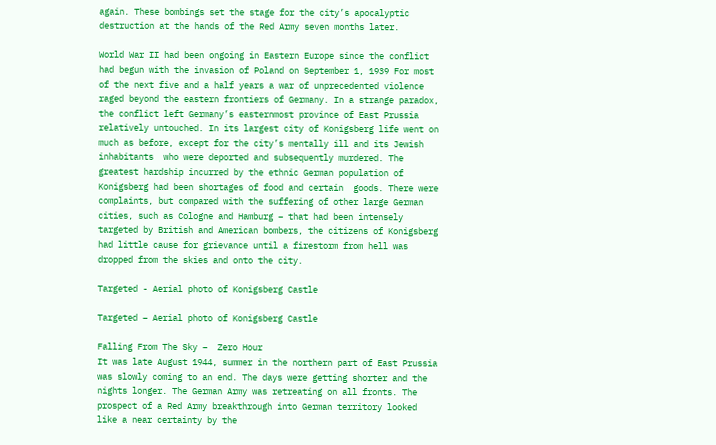again. These bombings set the stage for the city’s apocalyptic destruction at the hands of the Red Army seven months later.

World War II had been ongoing in Eastern Europe since the conflict had begun with the invasion of Poland on September 1, 1939 For most of the next five and a half years a war of unprecedented violence raged beyond the eastern frontiers of Germany. In a strange paradox, the conflict left Germany’s easternmost province of East Prussia relatively untouched. In its largest city of Konigsberg life went on much as before, except for the city’s mentally ill and its Jewish inhabitants  who were deported and subsequently murdered. The greatest hardship incurred by the ethnic German population of Konigsberg had been shortages of food and certain  goods. There were complaints, but compared with the suffering of other large German cities, such as Cologne and Hamburg – that had been intensely targeted by British and American bombers, the citizens of Konigsberg had little cause for grievance until a firestorm from hell was dropped from the skies and onto the city.

Targeted - Aerial photo of Konigsberg Castle

Targeted – Aerial photo of Konigsberg Castle

Falling From The Sky –  Zero Hour
It was late August 1944, summer in the northern part of East Prussia was slowly coming to an end. The days were getting shorter and the nights longer. The German Army was retreating on all fronts. The prospect of a Red Army breakthrough into German territory looked like a near certainty by the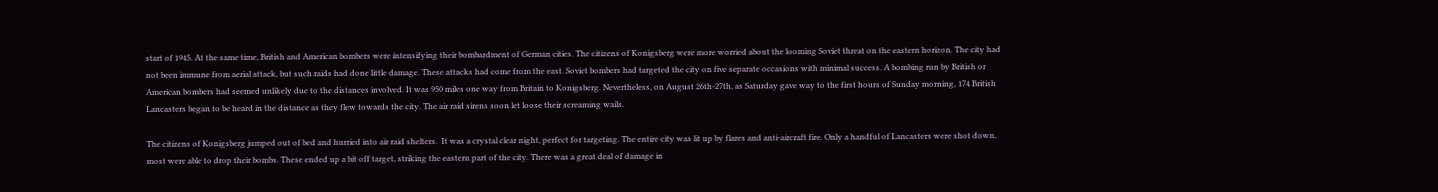start of 1945. At the same time, British and American bombers were intensifying their bombardment of German cities. The citizens of Konigsberg were more worried about the looming Soviet threat on the eastern horizon. The city had not been immune from aerial attack, but such raids had done little damage. These attacks had come from the east. Soviet bombers had targeted the city on five separate occasions with minimal success. A bombing run by British or American bombers had seemed unlikely due to the distances involved. It was 950 miles one way from Britain to Konigsberg. Nevertheless, on August 26th-27th, as Saturday gave way to the first hours of Sunday morning, 174 British Lancasters began to be heard in the distance as they flew towards the city. The air raid sirens soon let loose their screaming wails.

The citizens of Konigsberg jumped out of bed and hurried into air raid shelters.  It was a crystal clear night, perfect for targeting. The entire city was lit up by flares and anti-aircraft fire. Only a handful of Lancasters were shot down, most were able to drop their bombs. These ended up a bit off target, striking the eastern part of the city. There was a great deal of damage in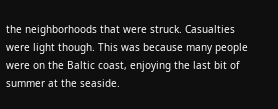the neighborhoods that were struck. Casualties were light though. This was because many people were on the Baltic coast, enjoying the last bit of summer at the seaside.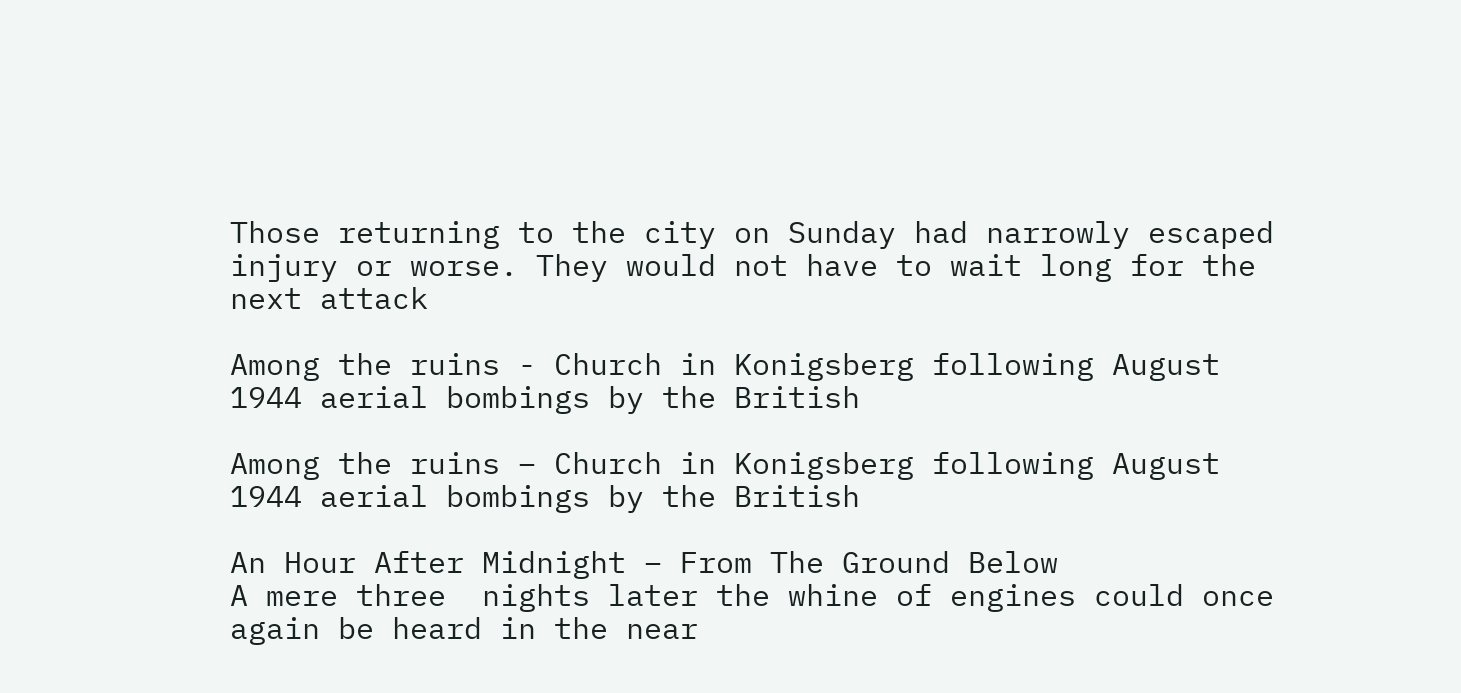Those returning to the city on Sunday had narrowly escaped injury or worse. They would not have to wait long for the next attack

Among the ruins - Church in Konigsberg following August 1944 aerial bombings by the British

Among the ruins – Church in Konigsberg following August 1944 aerial bombings by the British

An Hour After Midnight – From The Ground Below
A mere three  nights later the whine of engines could once again be heard in the near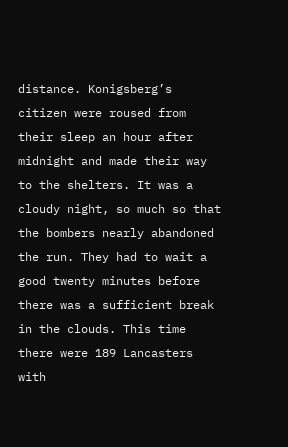distance. Konigsberg’s citizen were roused from their sleep an hour after midnight and made their way to the shelters. It was a cloudy night, so much so that the bombers nearly abandoned the run. They had to wait a good twenty minutes before there was a sufficient break in the clouds. This time there were 189 Lancasters with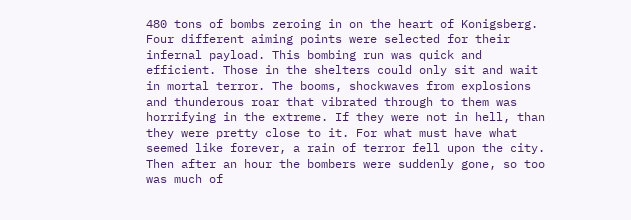480 tons of bombs zeroing in on the heart of Konigsberg. Four different aiming points were selected for their infernal payload. This bombing run was quick and efficient. Those in the shelters could only sit and wait in mortal terror. The booms, shockwaves from explosions and thunderous roar that vibrated through to them was horrifying in the extreme. If they were not in hell, than they were pretty close to it. For what must have what seemed like forever, a rain of terror fell upon the city. Then after an hour the bombers were suddenly gone, so too was much of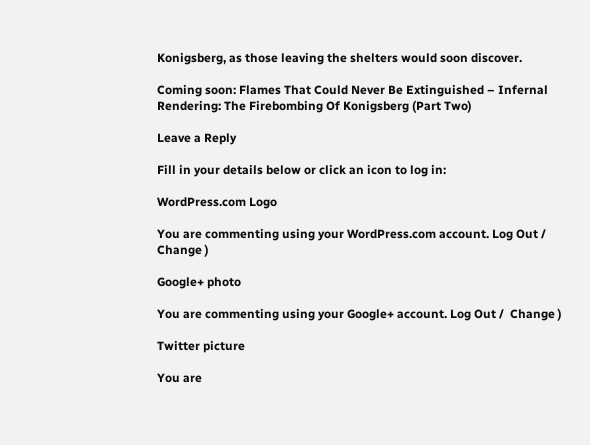Konigsberg, as those leaving the shelters would soon discover.

Coming soon: Flames That Could Never Be Extinguished – Infernal Rendering: The Firebombing Of Konigsberg (Part Two)

Leave a Reply

Fill in your details below or click an icon to log in:

WordPress.com Logo

You are commenting using your WordPress.com account. Log Out /  Change )

Google+ photo

You are commenting using your Google+ account. Log Out /  Change )

Twitter picture

You are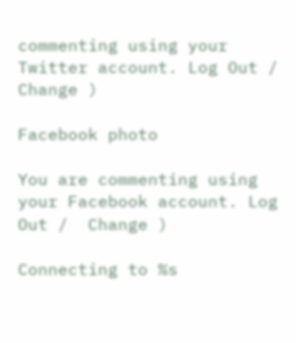commenting using your Twitter account. Log Out /  Change )

Facebook photo

You are commenting using your Facebook account. Log Out /  Change )

Connecting to %s